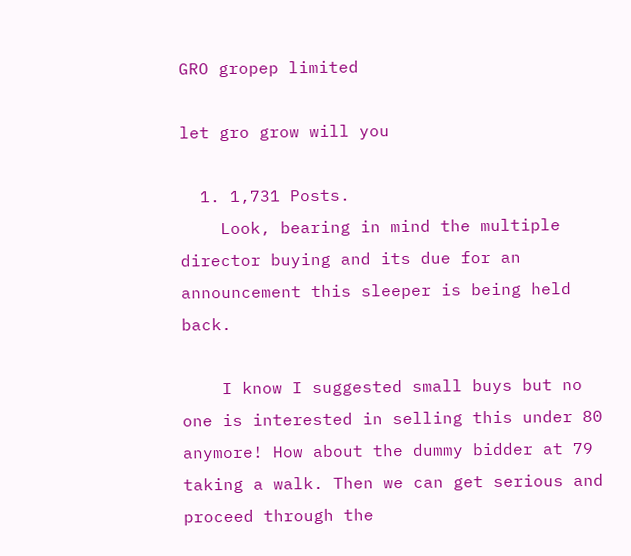GRO gropep limited

let gro grow will you

  1. 1,731 Posts.
    Look, bearing in mind the multiple director buying and its due for an announcement this sleeper is being held back.

    I know I suggested small buys but no one is interested in selling this under 80 anymore! How about the dummy bidder at 79 taking a walk. Then we can get serious and proceed through the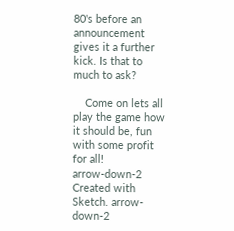80's before an announcement gives it a further kick. Is that to much to ask?

    Come on lets all play the game how it should be, fun with some profit for all!
arrow-down-2 Created with Sketch. arrow-down-2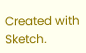Created with Sketch.